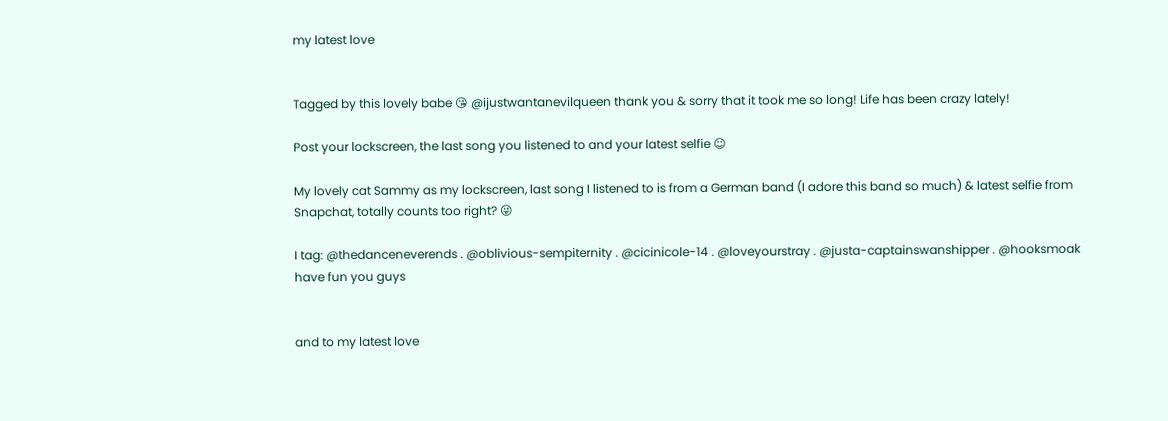my latest love


Tagged by this lovely babe 😘 @ijustwantanevilqueen thank you & sorry that it took me so long! Life has been crazy lately!

Post your lockscreen, the last song you listened to and your latest selfie ☺

My lovely cat Sammy as my lockscreen, last song I listened to is from a German band (I adore this band so much) & latest selfie from Snapchat, totally counts too right? 😜

I tag: @thedanceneverends . @oblivious-sempiternity . @cicinicole-14 . @loveyourstray . @justa-captainswanshipper . @hooksmoak
have fun you guys


and to my latest love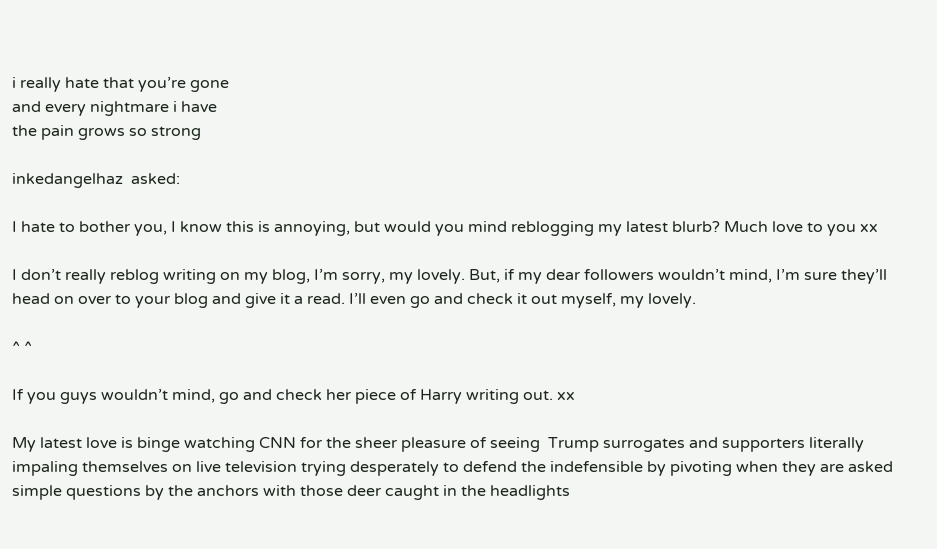i really hate that you’re gone
and every nightmare i have
the pain grows so strong

inkedangelhaz  asked:

I hate to bother you, I know this is annoying, but would you mind reblogging my latest blurb? Much love to you xx

I don’t really reblog writing on my blog, I’m sorry, my lovely. But, if my dear followers wouldn’t mind, I’m sure they’ll head on over to your blog and give it a read. I’ll even go and check it out myself, my lovely.

^ ^

If you guys wouldn’t mind, go and check her piece of Harry writing out. xx

My latest love is binge watching CNN for the sheer pleasure of seeing  Trump surrogates and supporters literally impaling themselves on live television trying desperately to defend the indefensible by pivoting when they are asked simple questions by the anchors with those deer caught in the headlights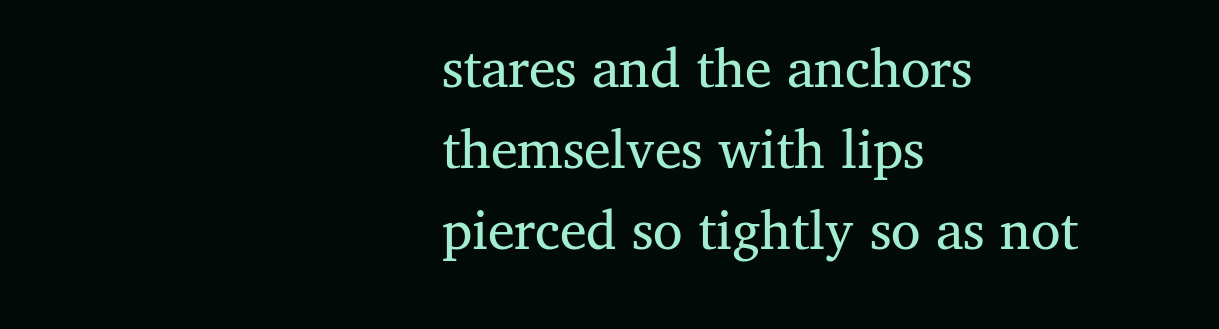stares and the anchors themselves with lips pierced so tightly so as not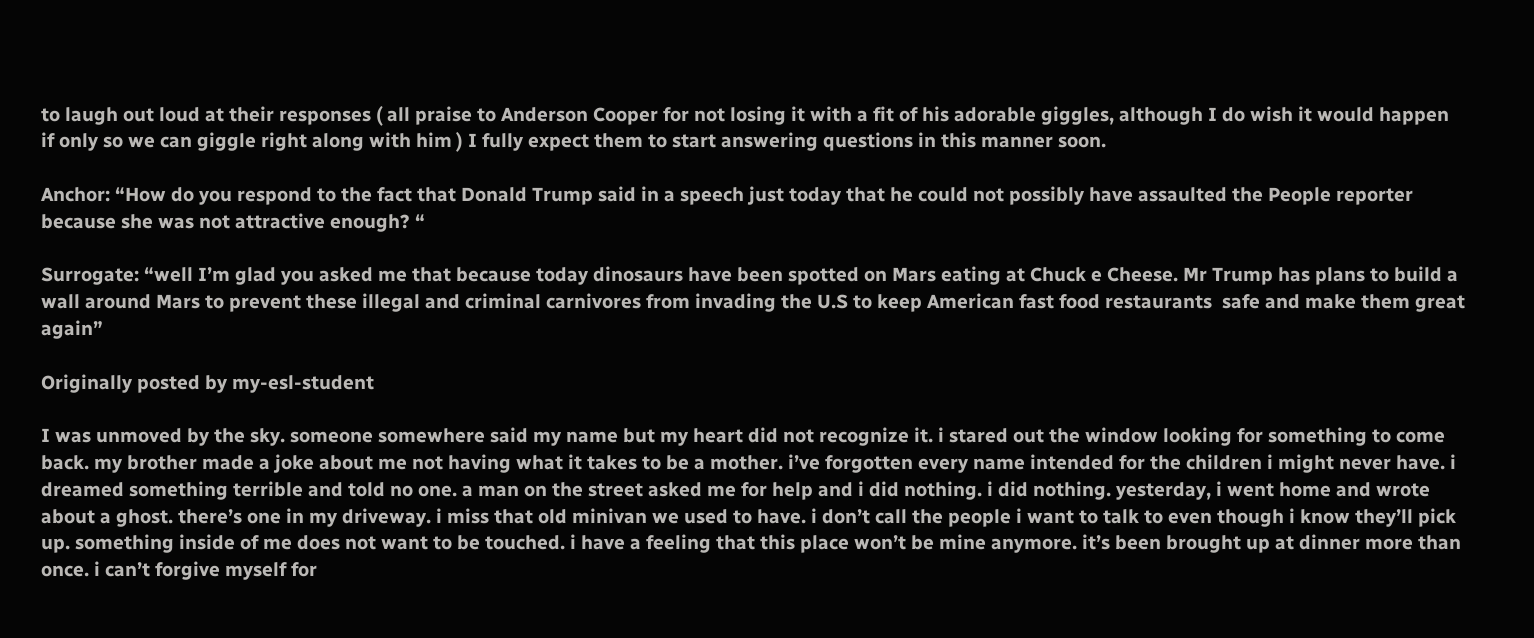to laugh out loud at their responses ( all praise to Anderson Cooper for not losing it with a fit of his adorable giggles, although I do wish it would happen if only so we can giggle right along with him ) I fully expect them to start answering questions in this manner soon.

Anchor: “How do you respond to the fact that Donald Trump said in a speech just today that he could not possibly have assaulted the People reporter because she was not attractive enough? “

Surrogate: “well I’m glad you asked me that because today dinosaurs have been spotted on Mars eating at Chuck e Cheese. Mr Trump has plans to build a wall around Mars to prevent these illegal and criminal carnivores from invading the U.S to keep American fast food restaurants  safe and make them great again”

Originally posted by my-esl-student

I was unmoved by the sky. someone somewhere said my name but my heart did not recognize it. i stared out the window looking for something to come back. my brother made a joke about me not having what it takes to be a mother. i’ve forgotten every name intended for the children i might never have. i dreamed something terrible and told no one. a man on the street asked me for help and i did nothing. i did nothing. yesterday, i went home and wrote about a ghost. there’s one in my driveway. i miss that old minivan we used to have. i don’t call the people i want to talk to even though i know they’ll pick up. something inside of me does not want to be touched. i have a feeling that this place won’t be mine anymore. it’s been brought up at dinner more than once. i can’t forgive myself for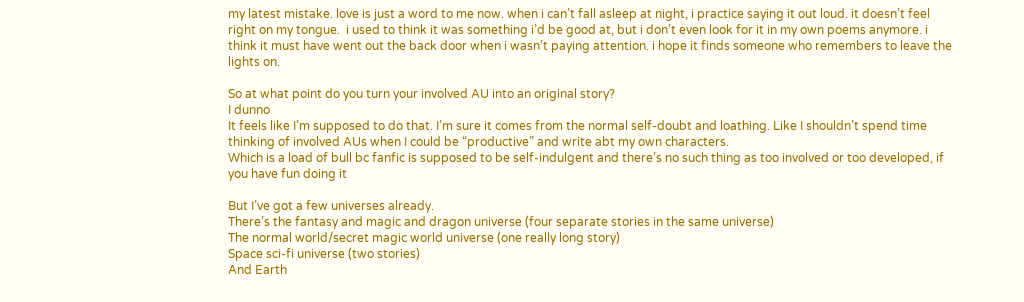my latest mistake. love is just a word to me now. when i can’t fall asleep at night, i practice saying it out loud. it doesn’t feel right on my tongue.  i used to think it was something i’d be good at, but i don’t even look for it in my own poems anymore. i think it must have went out the back door when i wasn’t paying attention. i hope it finds someone who remembers to leave the lights on.

So at what point do you turn your involved AU into an original story?
I dunno
It feels like I’m supposed to do that. I’m sure it comes from the normal self-doubt and loathing. Like I shouldn’t spend time thinking of involved AUs when I could be “productive” and write abt my own characters.
Which is a load of bull bc fanfic is supposed to be self-indulgent and there’s no such thing as too involved or too developed, if you have fun doing it

But I’ve got a few universes already.
There’s the fantasy and magic and dragon universe (four separate stories in the same universe)
The normal world/secret magic world universe (one really long story)
Space sci-fi universe (two stories)
And Earth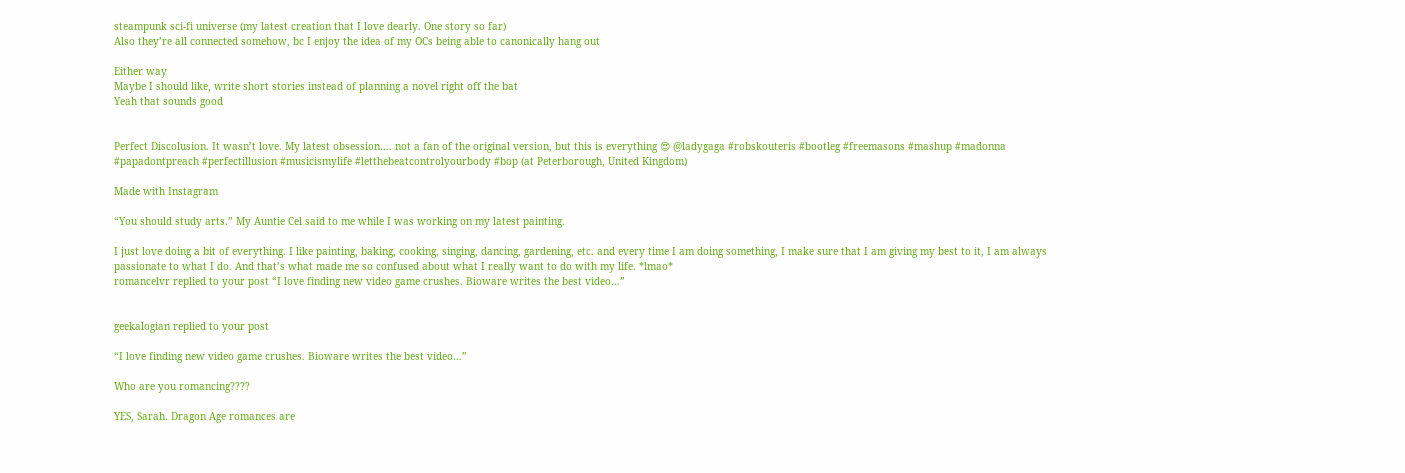steampunk sci-fi universe (my latest creation that I love dearly. One story so far)
Also they’re all connected somehow, bc I enjoy the idea of my OCs being able to canonically hang out

Either way
Maybe I should like, write short stories instead of planning a novel right off the bat
Yeah that sounds good


Perfect Discolusion. It wasn’t love. My latest obsession…. not a fan of the original version, but this is everything 😍 @ladygaga #robskouteris #bootleg #freemasons #mashup #madonna #papadontpreach #perfectillusion #musicismylife #letthebeatcontrolyourbody #bop (at Peterborough, United Kingdom)

Made with Instagram

“You should study arts.” My Auntie Cel said to me while I was working on my latest painting.

I just love doing a bit of everything. I like painting, baking, cooking, singing, dancing, gardening, etc. and every time I am doing something, I make sure that I am giving my best to it, I am always passionate to what I do. And that’s what made me so confused about what I really want to do with my life. *lmao*
romancelvr replied to your post “I love finding new video game crushes. Bioware writes the best video…”


geekalogian replied to your post

“I love finding new video game crushes. Bioware writes the best video…”

Who are you romancing????

YES, Sarah. Dragon Age romances are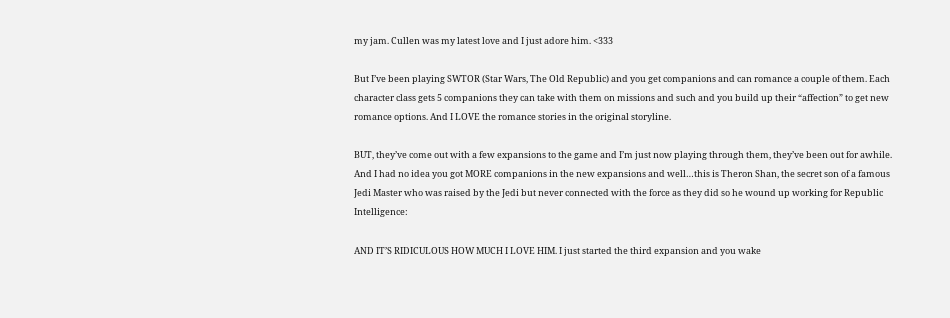my jam. Cullen was my latest love and I just adore him. <333

But I’ve been playing SWTOR (Star Wars, The Old Republic) and you get companions and can romance a couple of them. Each character class gets 5 companions they can take with them on missions and such and you build up their “affection” to get new romance options. And I LOVE the romance stories in the original storyline.

BUT, they’ve come out with a few expansions to the game and I’m just now playing through them, they’ve been out for awhile. And I had no idea you got MORE companions in the new expansions and well…this is Theron Shan, the secret son of a famous Jedi Master who was raised by the Jedi but never connected with the force as they did so he wound up working for Republic Intelligence:

AND IT’S RIDICULOUS HOW MUCH I LOVE HIM. I just started the third expansion and you wake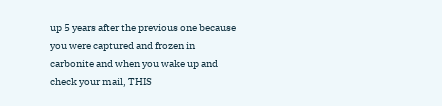up 5 years after the previous one because you were captured and frozen in carbonite and when you wake up and check your mail, THIS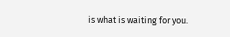is what is waiting for you.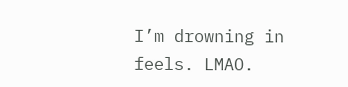I’m drowning in feels. LMAO.